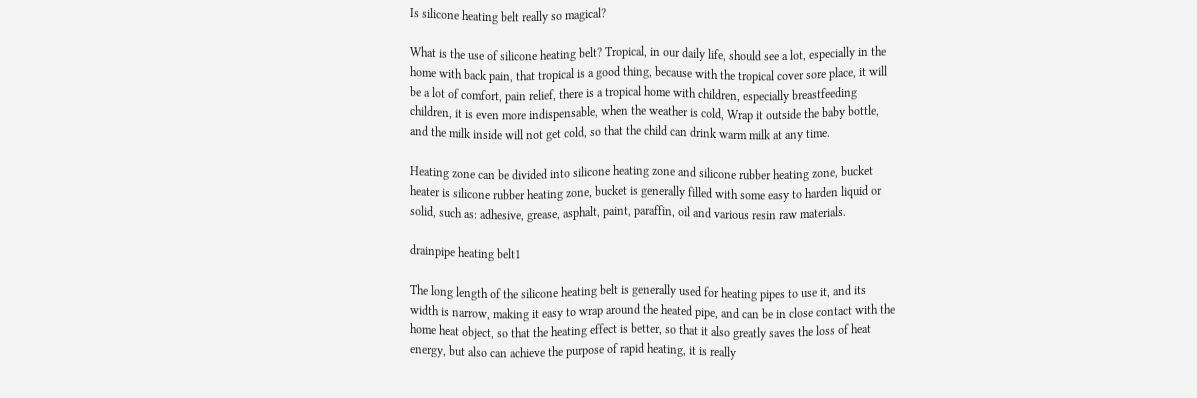Is silicone heating belt really so magical?

What is the use of silicone heating belt? Tropical, in our daily life, should see a lot, especially in the home with back pain, that tropical is a good thing, because with the tropical cover sore place, it will be a lot of comfort, pain relief, there is a tropical home with children, especially breastfeeding children, it is even more indispensable, when the weather is cold, Wrap it outside the baby bottle, and the milk inside will not get cold, so that the child can drink warm milk at any time.

Heating zone can be divided into silicone heating zone and silicone rubber heating zone, bucket heater is silicone rubber heating zone, bucket is generally filled with some easy to harden liquid or solid, such as: adhesive, grease, asphalt, paint, paraffin, oil and various resin raw materials.

drainpipe heating belt1

The long length of the silicone heating belt is generally used for heating pipes to use it, and its width is narrow, making it easy to wrap around the heated pipe, and can be in close contact with the home heat object, so that the heating effect is better, so that it also greatly saves the loss of heat energy, but also can achieve the purpose of rapid heating, it is really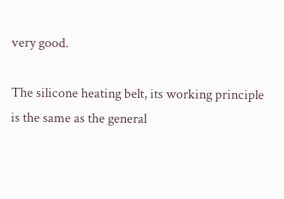very good.

The silicone heating belt, its working principle is the same as the general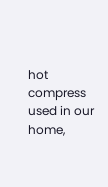hot compress used in our home,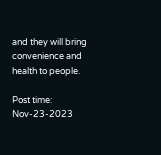and they will bring convenience and health to people.

Post time: Nov-23-2023